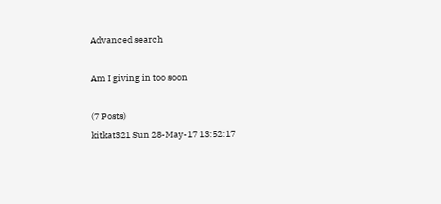Advanced search

Am I giving in too soon

(7 Posts)
kitkat321 Sun 28-May-17 13:52:17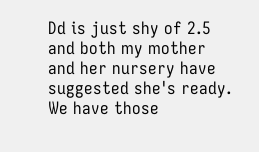Dd is just shy of 2.5 and both my mother and her nursery have suggested she's ready. We have those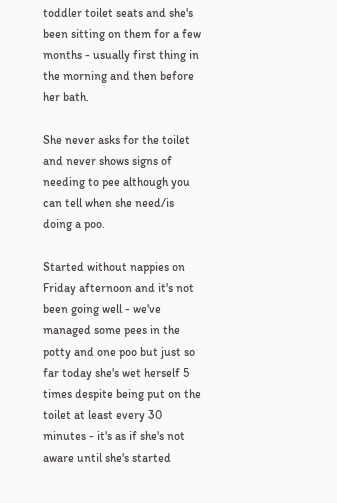toddler toilet seats and she's been sitting on them for a few months - usually first thing in the morning and then before her bath.

She never asks for the toilet and never shows signs of needing to pee although you can tell when she need/is doing a poo.

Started without nappies on Friday afternoon and it's not been going well - we've managed some pees in the potty and one poo but just so far today she's wet herself 5 times despite being put on the toilet at least every 30 minutes - it's as if she's not aware until she's started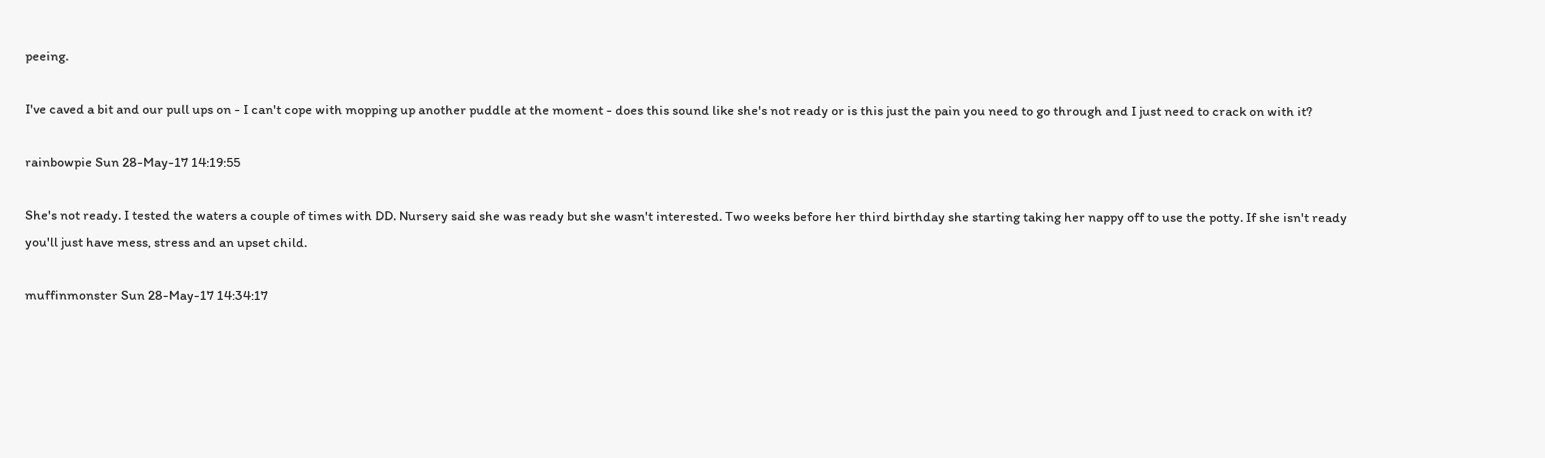peeing.

I've caved a bit and our pull ups on - I can't cope with mopping up another puddle at the moment - does this sound like she's not ready or is this just the pain you need to go through and I just need to crack on with it?

rainbowpie Sun 28-May-17 14:19:55

She's not ready. I tested the waters a couple of times with DD. Nursery said she was ready but she wasn't interested. Two weeks before her third birthday she starting taking her nappy off to use the potty. If she isn't ready you'll just have mess, stress and an upset child.

muffinmonster Sun 28-May-17 14:34:17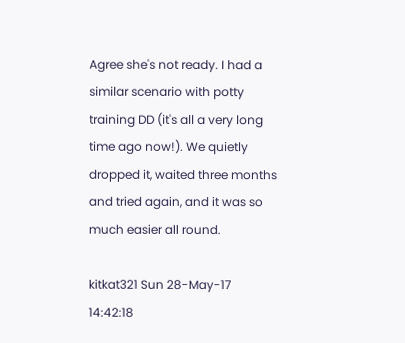Agree she's not ready. I had a similar scenario with potty training DD (it's all a very long time ago now!). We quietly dropped it, waited three months and tried again, and it was so much easier all round.

kitkat321 Sun 28-May-17 14:42:18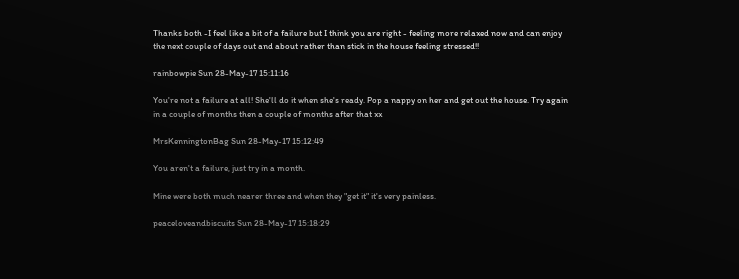Thanks both -I feel like a bit of a failure but I think you are right - feeling more relaxed now and can enjoy the next couple of days out and about rather than stick in the house feeling stressed!!

rainbowpie Sun 28-May-17 15:11:16

You're not a failure at all! She'll do it when she's ready. Pop a nappy on her and get out the house. Try again in a couple of months then a couple of months after that xx

MrsKenningtonBag Sun 28-May-17 15:12:49

You aren't a failure, just try in a month.

Mine were both much nearer three and when they "get it" it's very painless.

peaceloveandbiscuits Sun 28-May-17 15:18:29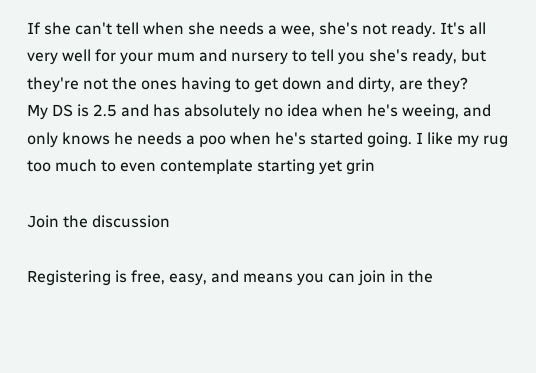If she can't tell when she needs a wee, she's not ready. It's all very well for your mum and nursery to tell you she's ready, but they're not the ones having to get down and dirty, are they?
My DS is 2.5 and has absolutely no idea when he's weeing, and only knows he needs a poo when he's started going. I like my rug too much to even contemplate starting yet grin

Join the discussion

Registering is free, easy, and means you can join in the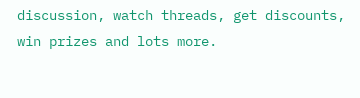discussion, watch threads, get discounts, win prizes and lots more.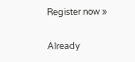Register now »

Already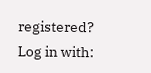registered? Log in with: